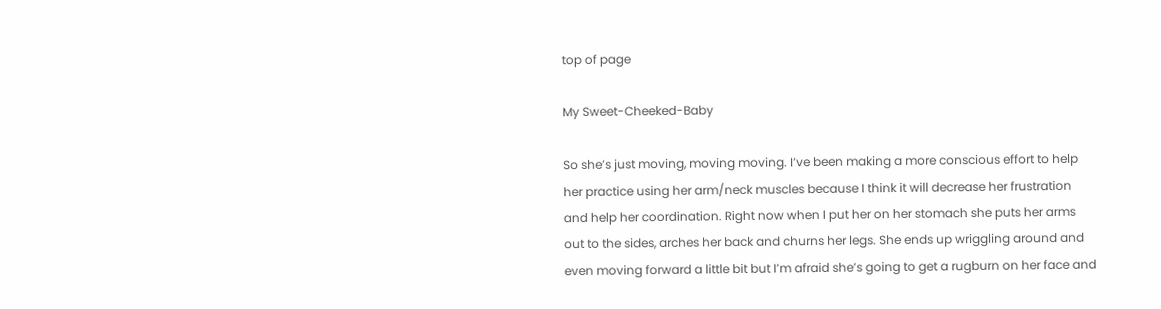top of page

My Sweet-Cheeked-Baby

So she’s just moving, moving moving. I’ve been making a more conscious effort to help her practice using her arm/neck muscles because I think it will decrease her frustration and help her coordination. Right now when I put her on her stomach she puts her arms out to the sides, arches her back and churns her legs. She ends up wriggling around and even moving forward a little bit but I’m afraid she’s going to get a rugburn on her face and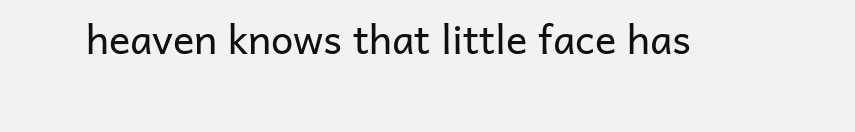heaven knows that little face has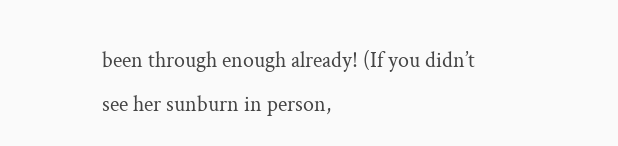been through enough already! (If you didn’t see her sunburn in person,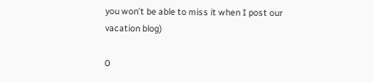you won’t be able to miss it when I post our vacation blog)

0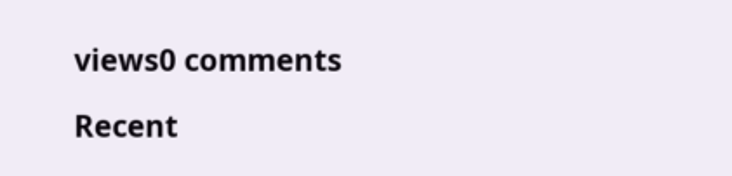views0 comments

Recent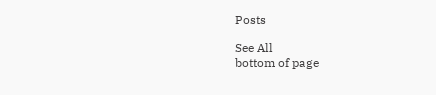Posts

See All
bottom of page